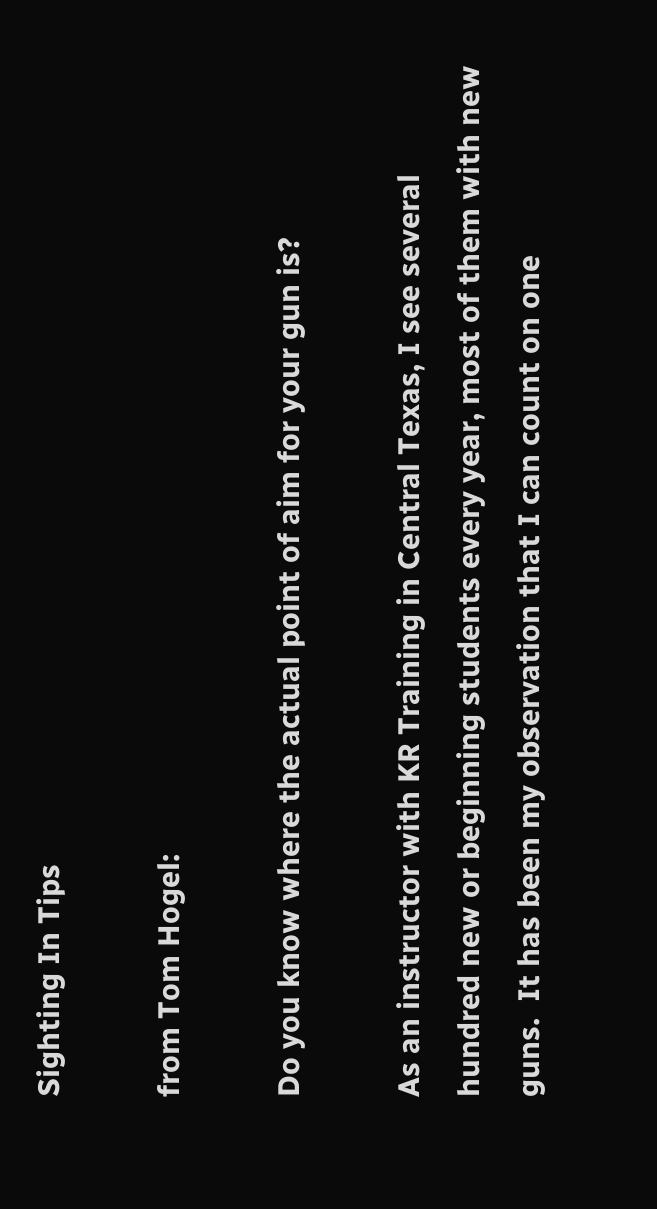Sighting In Tips

from Tom Hogel:

Do you know where the actual point of aim for your gun is?

As an instructor with KR Training in Central Texas, I see several hundred new or beginning students every year, most of them with new guns.  It has been my observation that I can count on one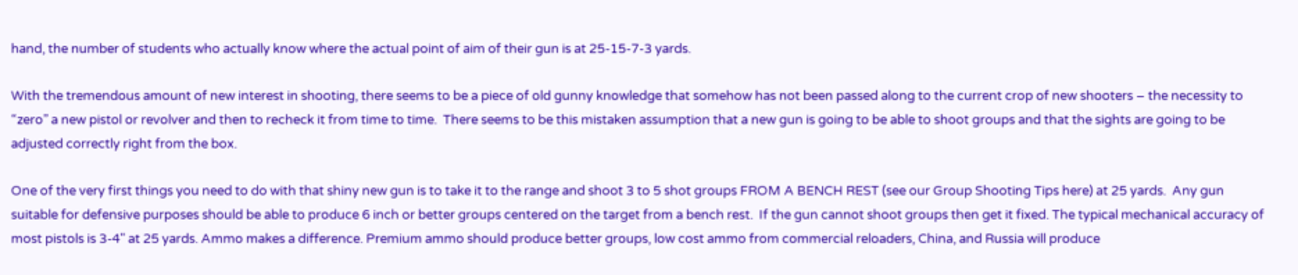hand, the number of students who actually know where the actual point of aim of their gun is at 25-15-7-3 yards.

With the tremendous amount of new interest in shooting, there seems to be a piece of old gunny knowledge that somehow has not been passed along to the current crop of new shooters – the necessity to “zero” a new pistol or revolver and then to recheck it from time to time.  There seems to be this mistaken assumption that a new gun is going to be able to shoot groups and that the sights are going to be adjusted correctly right from the box.

One of the very first things you need to do with that shiny new gun is to take it to the range and shoot 3 to 5 shot groups FROM A BENCH REST (see our Group Shooting Tips here) at 25 yards.  Any gun suitable for defensive purposes should be able to produce 6 inch or better groups centered on the target from a bench rest.  If the gun cannot shoot groups then get it fixed. The typical mechanical accuracy of most pistols is 3-4" at 25 yards. Ammo makes a difference. Premium ammo should produce better groups, low cost ammo from commercial reloaders, China, and Russia will produce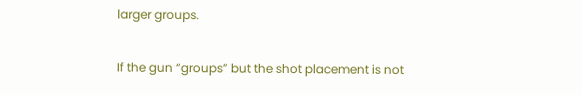larger groups.

If the gun “groups” but the shot placement is not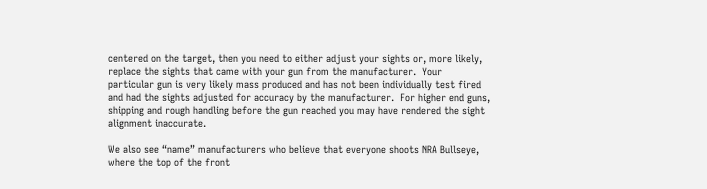centered on the target, then you need to either adjust your sights or, more likely, replace the sights that came with your gun from the manufacturer.  Your particular gun is very likely mass produced and has not been individually test fired and had the sights adjusted for accuracy by the manufacturer.  For higher end guns, shipping and rough handling before the gun reached you may have rendered the sight alignment inaccurate.

We also see “name” manufacturers who believe that everyone shoots NRA Bullseye, where the top of the front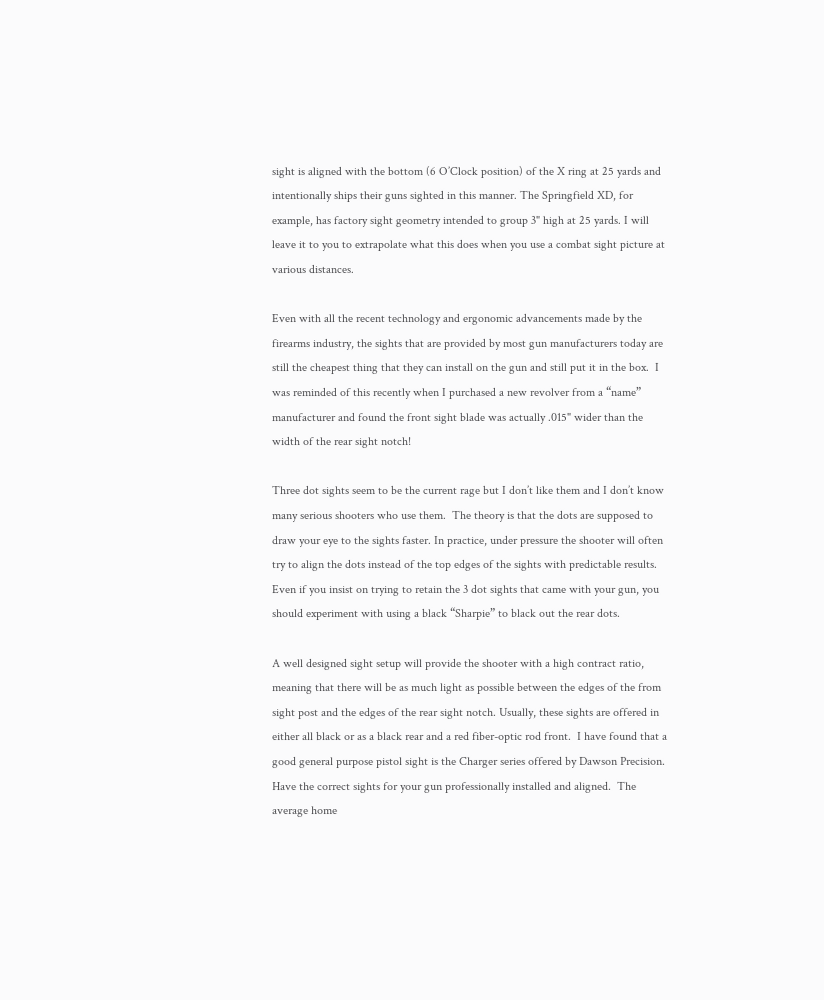sight is aligned with the bottom (6 O’Clock position) of the X ring at 25 yards and intentionally ships their guns sighted in this manner. The Springfield XD, for example, has factory sight geometry intended to group 3" high at 25 yards. I will leave it to you to extrapolate what this does when you use a combat sight picture at various distances.

Even with all the recent technology and ergonomic advancements made by the firearms industry, the sights that are provided by most gun manufacturers today are still the cheapest thing that they can install on the gun and still put it in the box.  I was reminded of this recently when I purchased a new revolver from a “name” manufacturer and found the front sight blade was actually .015" wider than the width of the rear sight notch!

Three dot sights seem to be the current rage but I don’t like them and I don’t know many serious shooters who use them.  The theory is that the dots are supposed to draw your eye to the sights faster. In practice, under pressure the shooter will often try to align the dots instead of the top edges of the sights with predictable results.  Even if you insist on trying to retain the 3 dot sights that came with your gun, you should experiment with using a black “Sharpie” to black out the rear dots.

A well designed sight setup will provide the shooter with a high contract ratio, meaning that there will be as much light as possible between the edges of the from sight post and the edges of the rear sight notch. Usually, these sights are offered in either all black or as a black rear and a red fiber-optic rod front.  I have found that a good general purpose pistol sight is the Charger series offered by Dawson Precision. Have the correct sights for your gun professionally installed and aligned.  The average home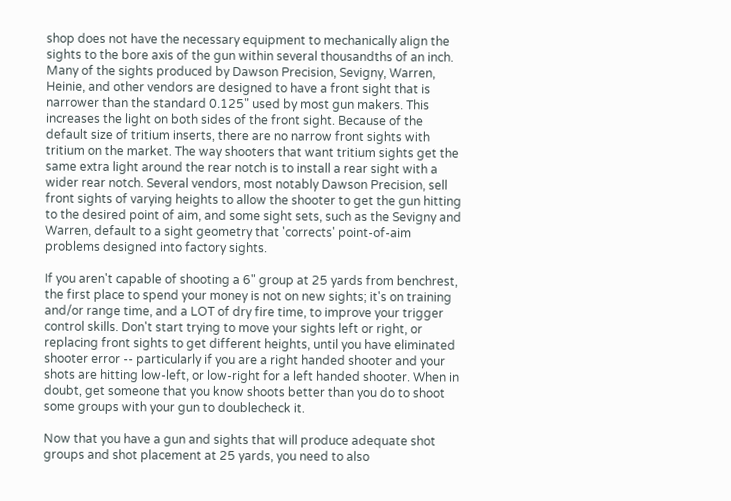shop does not have the necessary equipment to mechanically align the sights to the bore axis of the gun within several thousandths of an inch. Many of the sights produced by Dawson Precision, Sevigny, Warren, Heinie, and other vendors are designed to have a front sight that is narrower than the standard 0.125" used by most gun makers. This increases the light on both sides of the front sight. Because of the default size of tritium inserts, there are no narrow front sights with tritium on the market. The way shooters that want tritium sights get the same extra light around the rear notch is to install a rear sight with a wider rear notch. Several vendors, most notably Dawson Precision, sell front sights of varying heights to allow the shooter to get the gun hitting to the desired point of aim, and some sight sets, such as the Sevigny and Warren, default to a sight geometry that 'corrects' point-of-aim problems designed into factory sights.

If you aren't capable of shooting a 6" group at 25 yards from benchrest, the first place to spend your money is not on new sights; it's on training and/or range time, and a LOT of dry fire time, to improve your trigger control skills. Don't start trying to move your sights left or right, or replacing front sights to get different heights, until you have eliminated shooter error -- particularly if you are a right handed shooter and your shots are hitting low-left, or low-right for a left handed shooter. When in doubt, get someone that you know shoots better than you do to shoot some groups with your gun to doublecheck it.

Now that you have a gun and sights that will produce adequate shot groups and shot placement at 25 yards, you need to also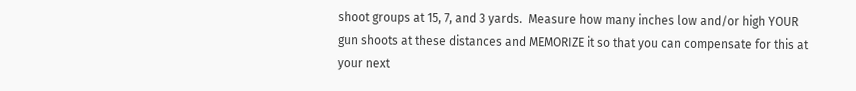shoot groups at 15, 7, and 3 yards.  Measure how many inches low and/or high YOUR gun shoots at these distances and MEMORIZE it so that you can compensate for this at your next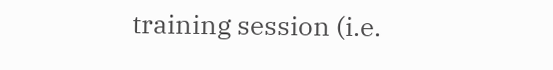training session (i.e.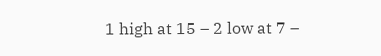1 high at 15 – 2 low at 7 –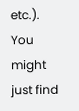etc.). You might just find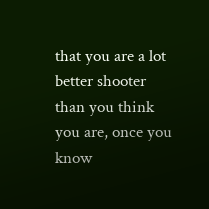that you are a lot better shooter than you think you are, once you know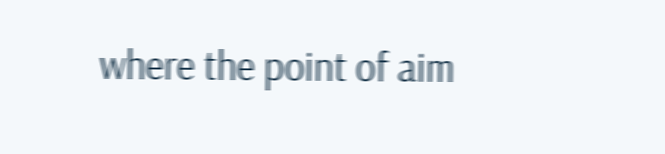where the point of aim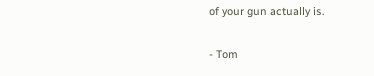of your gun actually is.

- Tom